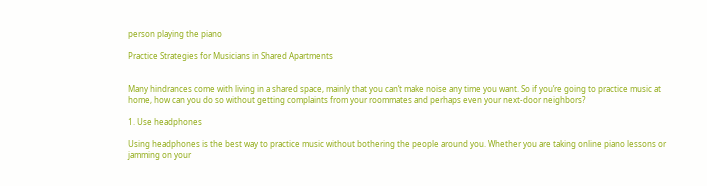person playing the piano

Practice Strategies for Musicians in Shared Apartments


Many hindrances come with living in a shared space, mainly that you can’t make noise any time you want. So if you’re going to practice music at home, how can you do so without getting complaints from your roommates and perhaps even your next-door neighbors?

1. Use headphones

Using headphones is the best way to practice music without bothering the people around you. Whether you are taking online piano lessons or jamming on your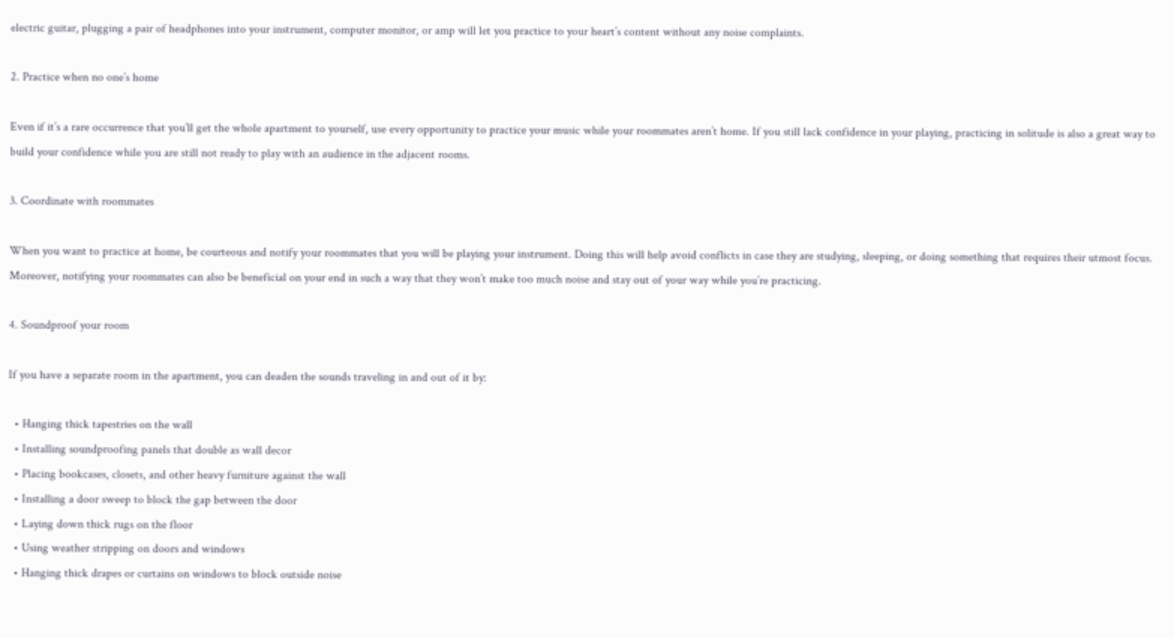electric guitar, plugging a pair of headphones into your instrument, computer monitor, or amp will let you practice to your heart’s content without any noise complaints.

2. Practice when no one’s home

Even if it’s a rare occurrence that you’ll get the whole apartment to yourself, use every opportunity to practice your music while your roommates aren’t home. If you still lack confidence in your playing, practicing in solitude is also a great way to build your confidence while you are still not ready to play with an audience in the adjacent rooms.

3. Coordinate with roommates

When you want to practice at home, be courteous and notify your roommates that you will be playing your instrument. Doing this will help avoid conflicts in case they are studying, sleeping, or doing something that requires their utmost focus. Moreover, notifying your roommates can also be beneficial on your end in such a way that they won’t make too much noise and stay out of your way while you’re practicing.

4. Soundproof your room

If you have a separate room in the apartment, you can deaden the sounds traveling in and out of it by:

  • Hanging thick tapestries on the wall
  • Installing soundproofing panels that double as wall decor
  • Placing bookcases, closets, and other heavy furniture against the wall
  • Installing a door sweep to block the gap between the door
  • Laying down thick rugs on the floor
  • Using weather stripping on doors and windows
  • Hanging thick drapes or curtains on windows to block outside noise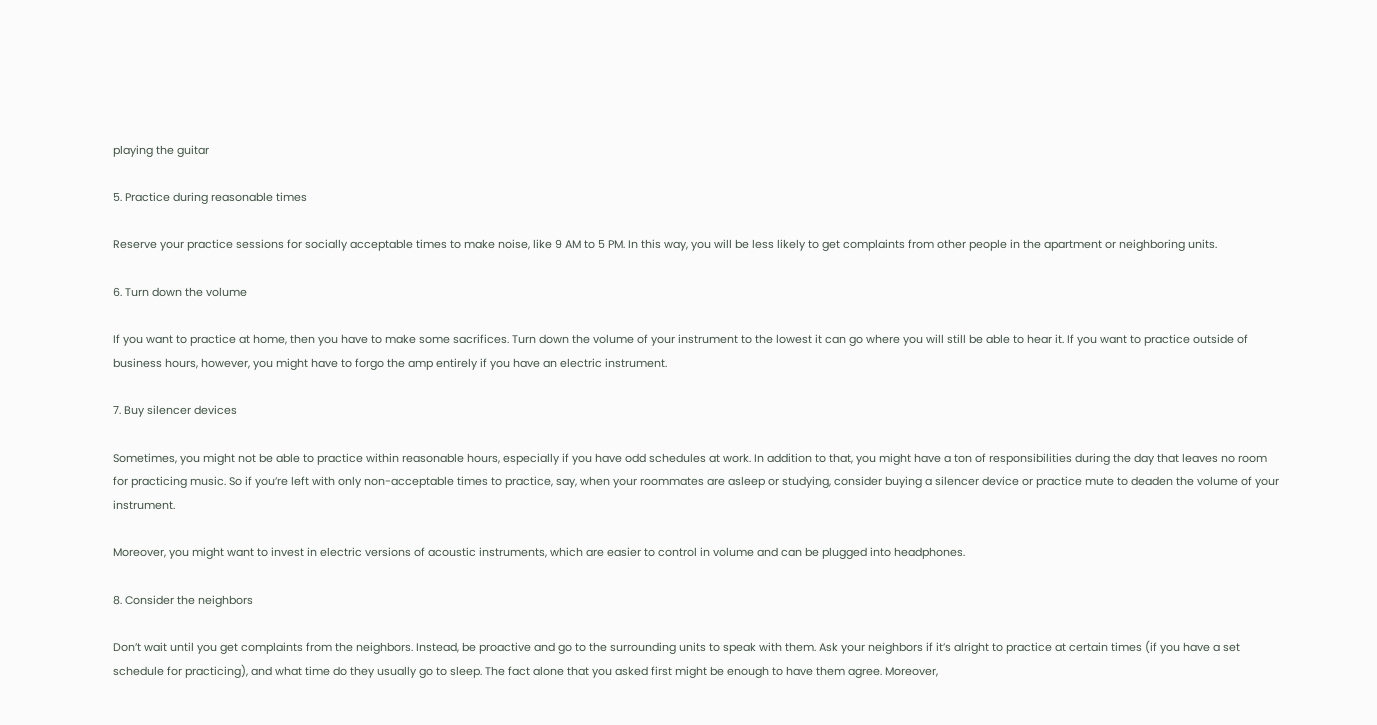playing the guitar

5. Practice during reasonable times

Reserve your practice sessions for socially acceptable times to make noise, like 9 AM to 5 PM. In this way, you will be less likely to get complaints from other people in the apartment or neighboring units.

6. Turn down the volume

If you want to practice at home, then you have to make some sacrifices. Turn down the volume of your instrument to the lowest it can go where you will still be able to hear it. If you want to practice outside of business hours, however, you might have to forgo the amp entirely if you have an electric instrument.

7. Buy silencer devices

Sometimes, you might not be able to practice within reasonable hours, especially if you have odd schedules at work. In addition to that, you might have a ton of responsibilities during the day that leaves no room for practicing music. So if you’re left with only non-acceptable times to practice, say, when your roommates are asleep or studying, consider buying a silencer device or practice mute to deaden the volume of your instrument.

Moreover, you might want to invest in electric versions of acoustic instruments, which are easier to control in volume and can be plugged into headphones.

8. Consider the neighbors

Don’t wait until you get complaints from the neighbors. Instead, be proactive and go to the surrounding units to speak with them. Ask your neighbors if it’s alright to practice at certain times (if you have a set schedule for practicing), and what time do they usually go to sleep. The fact alone that you asked first might be enough to have them agree. Moreover,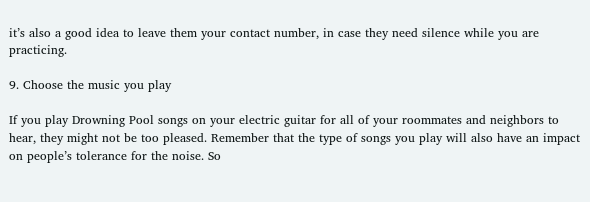it’s also a good idea to leave them your contact number, in case they need silence while you are practicing.

9. Choose the music you play

If you play Drowning Pool songs on your electric guitar for all of your roommates and neighbors to hear, they might not be too pleased. Remember that the type of songs you play will also have an impact on people’s tolerance for the noise. So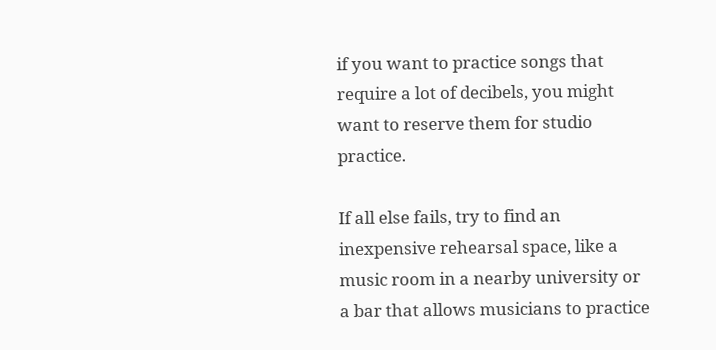if you want to practice songs that require a lot of decibels, you might want to reserve them for studio practice.

If all else fails, try to find an inexpensive rehearsal space, like a music room in a nearby university or a bar that allows musicians to practice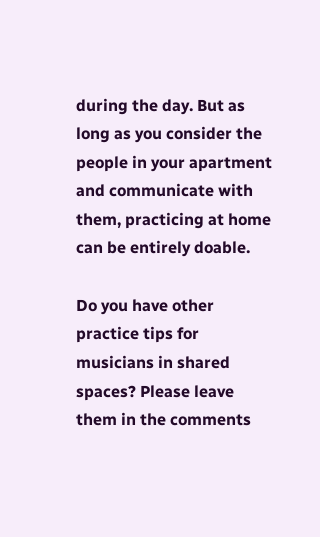during the day. But as long as you consider the people in your apartment and communicate with them, practicing at home can be entirely doable.

Do you have other practice tips for musicians in shared spaces? Please leave them in the comments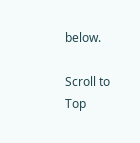below.

Scroll to Top